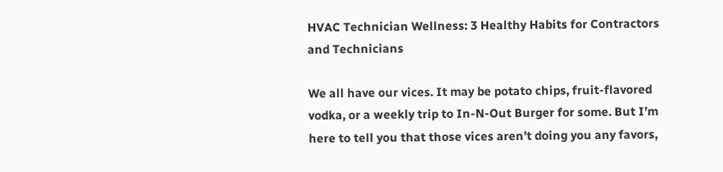HVAC Technician Wellness: 3 Healthy Habits for Contractors and Technicians

We all have our vices. It may be potato chips, fruit-flavored vodka, or a weekly trip to In-N-Out Burger for some. But I’m here to tell you that those vices aren’t doing you any favors,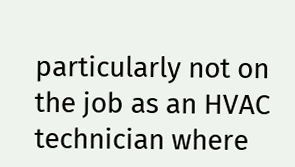particularly not on the job as an HVAC technician where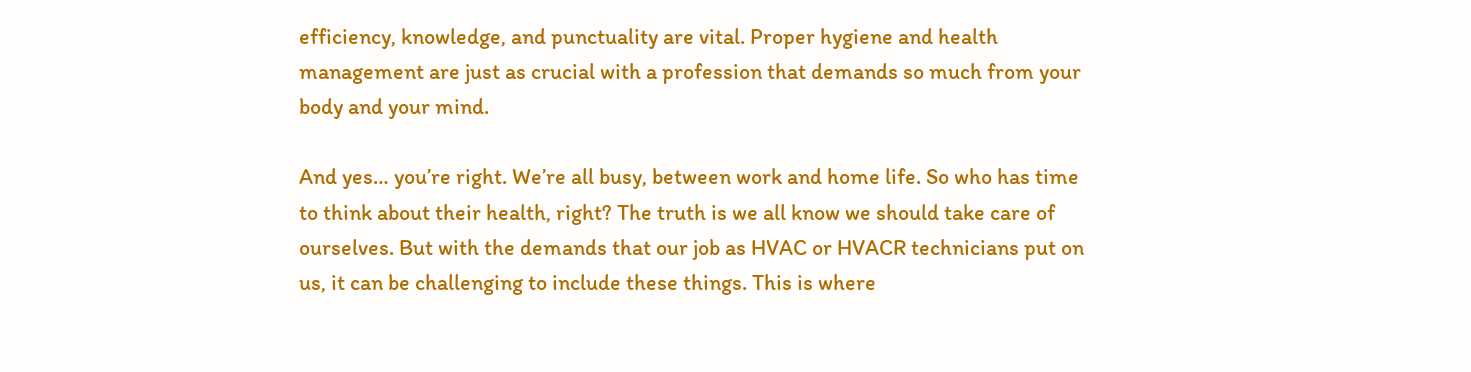efficiency, knowledge, and punctuality are vital. Proper hygiene and health management are just as crucial with a profession that demands so much from your body and your mind.

And yes… you’re right. We’re all busy, between work and home life. So who has time to think about their health, right? The truth is we all know we should take care of ourselves. But with the demands that our job as HVAC or HVACR technicians put on us, it can be challenging to include these things. This is where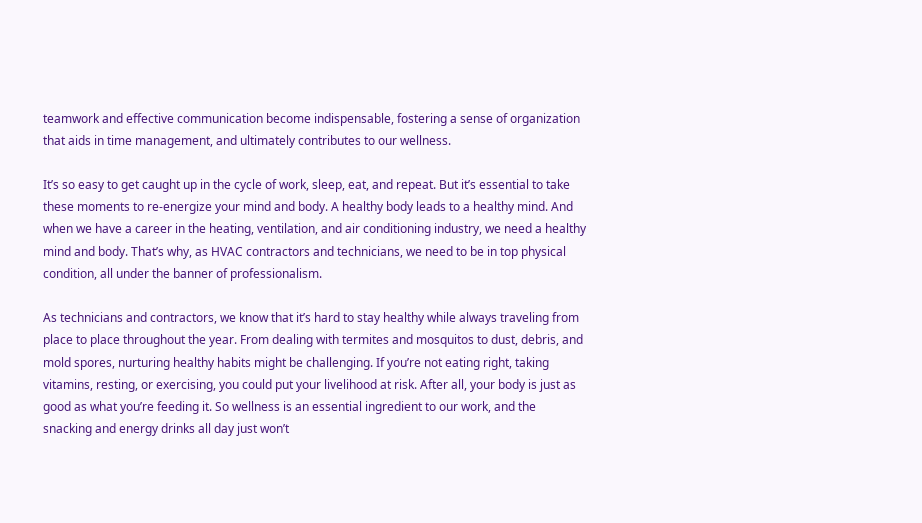teamwork and effective communication become indispensable, fostering a sense of organization that aids in time management, and ultimately contributes to our wellness.

It’s so easy to get caught up in the cycle of work, sleep, eat, and repeat. But it’s essential to take these moments to re-energize your mind and body. A healthy body leads to a healthy mind. And when we have a career in the heating, ventilation, and air conditioning industry, we need a healthy mind and body. That’s why, as HVAC contractors and technicians, we need to be in top physical condition, all under the banner of professionalism.

As technicians and contractors, we know that it’s hard to stay healthy while always traveling from place to place throughout the year. From dealing with termites and mosquitos to dust, debris, and mold spores, nurturing healthy habits might be challenging. If you’re not eating right, taking vitamins, resting, or exercising, you could put your livelihood at risk. After all, your body is just as good as what you’re feeding it. So wellness is an essential ingredient to our work, and the snacking and energy drinks all day just won’t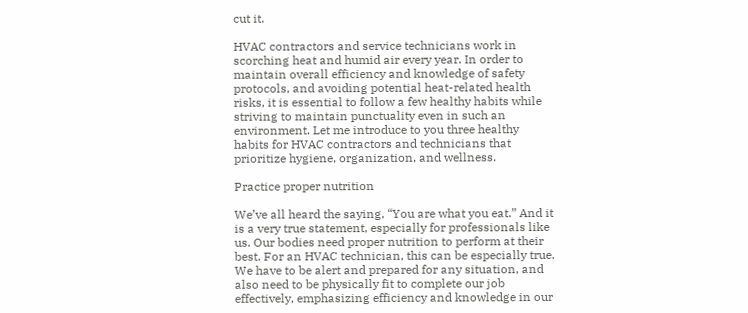cut it.

HVAC contractors and service technicians work in scorching heat and humid air every year. In order to maintain overall efficiency and knowledge of safety protocols, and avoiding potential heat-related health risks, it is essential to follow a few healthy habits while striving to maintain punctuality even in such an environment. Let me introduce to you three healthy habits for HVAC contractors and technicians that prioritize hygiene, organization, and wellness.

Practice proper nutrition

We’ve all heard the saying, “You are what you eat.” And it is a very true statement, especially for professionals like us. Our bodies need proper nutrition to perform at their best. For an HVAC technician, this can be especially true. We have to be alert and prepared for any situation, and also need to be physically fit to complete our job effectively, emphasizing efficiency and knowledge in our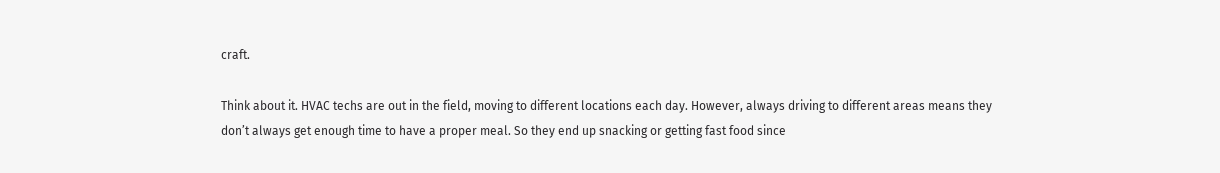craft.

Think about it. HVAC techs are out in the field, moving to different locations each day. However, always driving to different areas means they don’t always get enough time to have a proper meal. So they end up snacking or getting fast food since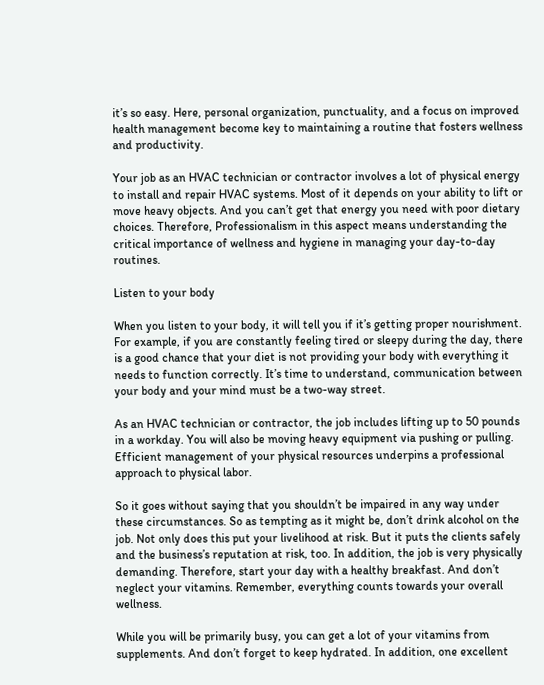it’s so easy. Here, personal organization, punctuality, and a focus on improved health management become key to maintaining a routine that fosters wellness and productivity.

Your job as an HVAC technician or contractor involves a lot of physical energy to install and repair HVAC systems. Most of it depends on your ability to lift or move heavy objects. And you can’t get that energy you need with poor dietary choices. Therefore, Professionalism in this aspect means understanding the critical importance of wellness and hygiene in managing your day-to-day routines.

Listen to your body

When you listen to your body, it will tell you if it’s getting proper nourishment. For example, if you are constantly feeling tired or sleepy during the day, there is a good chance that your diet is not providing your body with everything it needs to function correctly. It’s time to understand, communication between your body and your mind must be a two-way street.

As an HVAC technician or contractor, the job includes lifting up to 50 pounds in a workday. You will also be moving heavy equipment via pushing or pulling. Efficient management of your physical resources underpins a professional approach to physical labor.

So it goes without saying that you shouldn’t be impaired in any way under these circumstances. So as tempting as it might be, don’t drink alcohol on the job. Not only does this put your livelihood at risk. But it puts the clients safely and the business’s reputation at risk, too. In addition, the job is very physically demanding. Therefore, start your day with a healthy breakfast. And don’t neglect your vitamins. Remember, everything counts towards your overall wellness.

While you will be primarily busy, you can get a lot of your vitamins from supplements. And don’t forget to keep hydrated. In addition, one excellent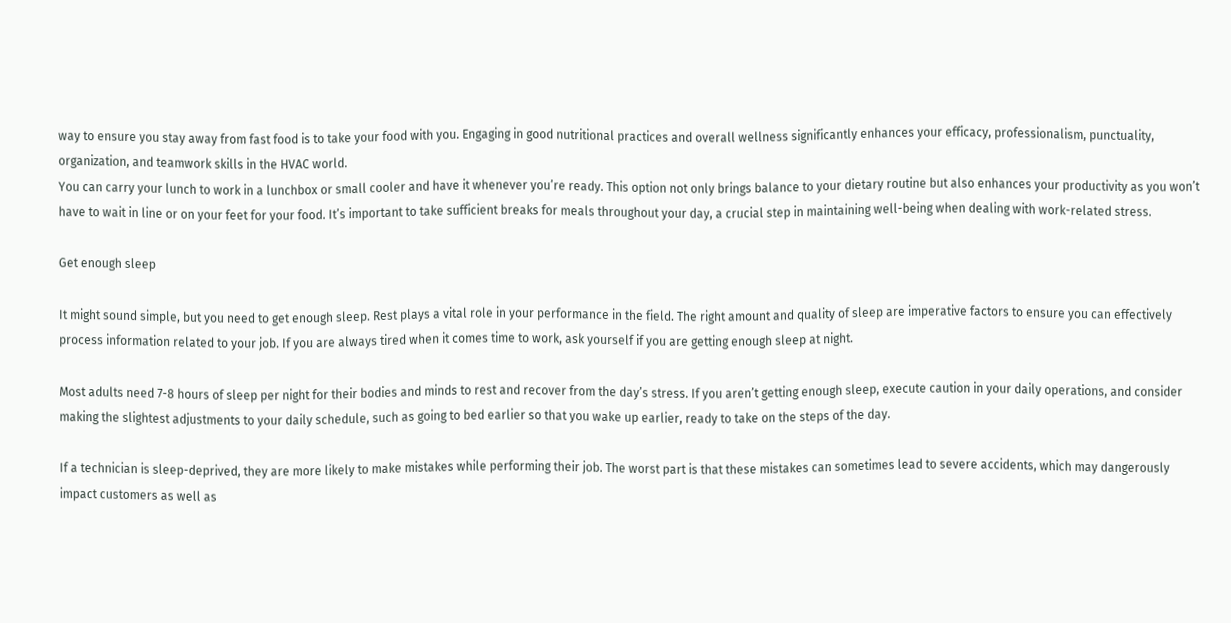way to ensure you stay away from fast food is to take your food with you. Engaging in good nutritional practices and overall wellness significantly enhances your efficacy, professionalism, punctuality, organization, and teamwork skills in the HVAC world.
You can carry your lunch to work in a lunchbox or small cooler and have it whenever you’re ready. This option not only brings balance to your dietary routine but also enhances your productivity as you won’t have to wait in line or on your feet for your food. It’s important to take sufficient breaks for meals throughout your day, a crucial step in maintaining well-being when dealing with work-related stress.

Get enough sleep

It might sound simple, but you need to get enough sleep. Rest plays a vital role in your performance in the field. The right amount and quality of sleep are imperative factors to ensure you can effectively process information related to your job. If you are always tired when it comes time to work, ask yourself if you are getting enough sleep at night.

Most adults need 7-8 hours of sleep per night for their bodies and minds to rest and recover from the day’s stress. If you aren’t getting enough sleep, execute caution in your daily operations, and consider making the slightest adjustments to your daily schedule, such as going to bed earlier so that you wake up earlier, ready to take on the steps of the day.

If a technician is sleep-deprived, they are more likely to make mistakes while performing their job. The worst part is that these mistakes can sometimes lead to severe accidents, which may dangerously impact customers as well as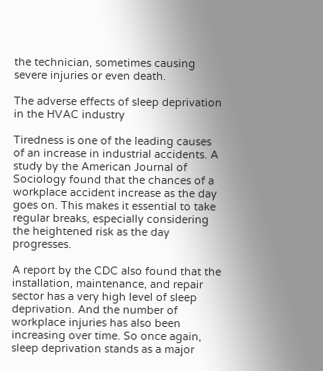the technician, sometimes causing severe injuries or even death.

The adverse effects of sleep deprivation in the HVAC industry

Tiredness is one of the leading causes of an increase in industrial accidents. A study by the American Journal of Sociology found that the chances of a workplace accident increase as the day goes on. This makes it essential to take regular breaks, especially considering the heightened risk as the day progresses.

A report by the CDC also found that the installation, maintenance, and repair sector has a very high level of sleep deprivation. And the number of workplace injuries has also been increasing over time. So once again, sleep deprivation stands as a major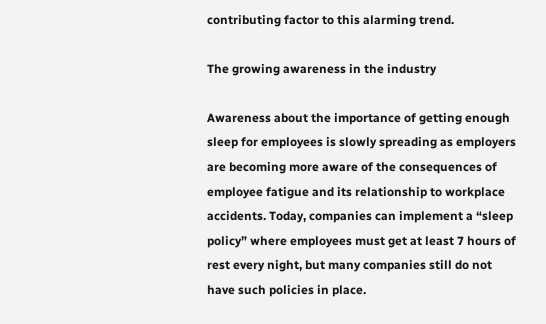contributing factor to this alarming trend.

The growing awareness in the industry

Awareness about the importance of getting enough sleep for employees is slowly spreading as employers are becoming more aware of the consequences of employee fatigue and its relationship to workplace accidents. Today, companies can implement a “sleep policy” where employees must get at least 7 hours of rest every night, but many companies still do not have such policies in place.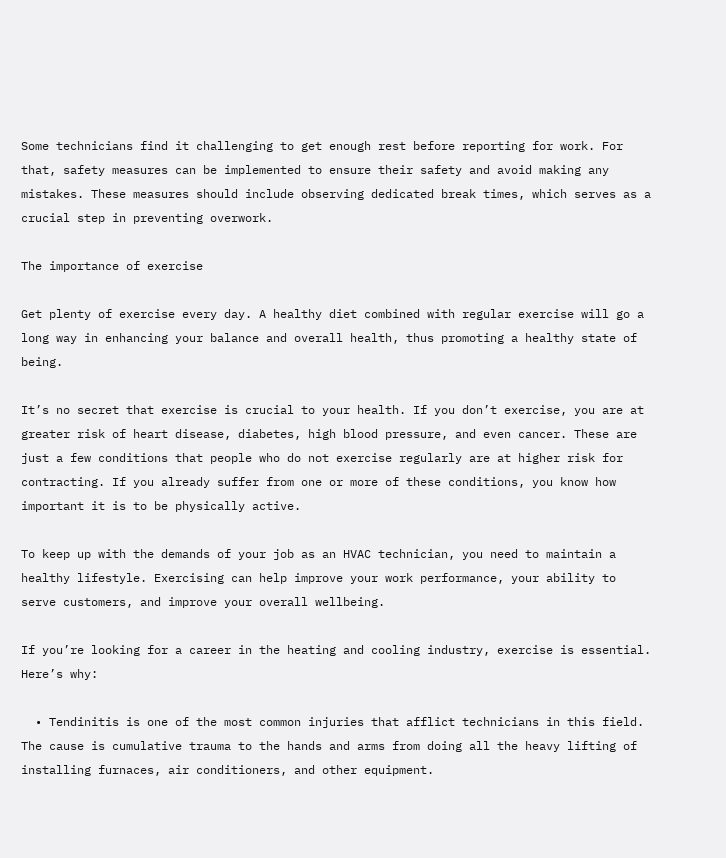Some technicians find it challenging to get enough rest before reporting for work. For that, safety measures can be implemented to ensure their safety and avoid making any mistakes. These measures should include observing dedicated break times, which serves as a crucial step in preventing overwork.

The importance of exercise

Get plenty of exercise every day. A healthy diet combined with regular exercise will go a long way in enhancing your balance and overall health, thus promoting a healthy state of being.

It’s no secret that exercise is crucial to your health. If you don’t exercise, you are at greater risk of heart disease, diabetes, high blood pressure, and even cancer. These are just a few conditions that people who do not exercise regularly are at higher risk for contracting. If you already suffer from one or more of these conditions, you know how important it is to be physically active.

To keep up with the demands of your job as an HVAC technician, you need to maintain a healthy lifestyle. Exercising can help improve your work performance, your ability to serve customers, and improve your overall wellbeing.

If you’re looking for a career in the heating and cooling industry, exercise is essential. Here’s why:

  • Tendinitis is one of the most common injuries that afflict technicians in this field. The cause is cumulative trauma to the hands and arms from doing all the heavy lifting of installing furnaces, air conditioners, and other equipment.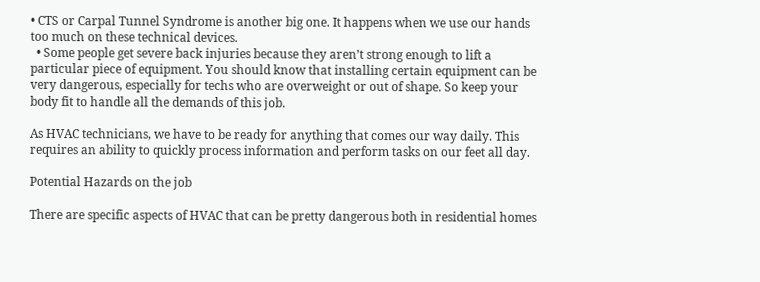• CTS or Carpal Tunnel Syndrome is another big one. It happens when we use our hands too much on these technical devices.
  • Some people get severe back injuries because they aren’t strong enough to lift a particular piece of equipment. You should know that installing certain equipment can be very dangerous, especially for techs who are overweight or out of shape. So keep your body fit to handle all the demands of this job.

As HVAC technicians, we have to be ready for anything that comes our way daily. This requires an ability to quickly process information and perform tasks on our feet all day.

Potential Hazards on the job

There are specific aspects of HVAC that can be pretty dangerous both in residential homes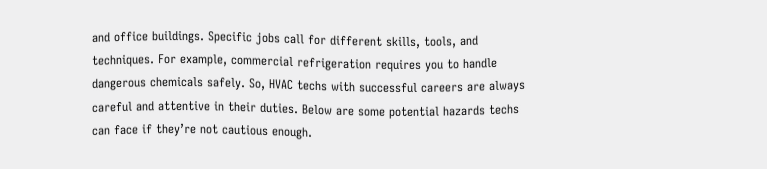and office buildings. Specific jobs call for different skills, tools, and techniques. For example, commercial refrigeration requires you to handle dangerous chemicals safely. So, HVAC techs with successful careers are always careful and attentive in their duties. Below are some potential hazards techs can face if they’re not cautious enough.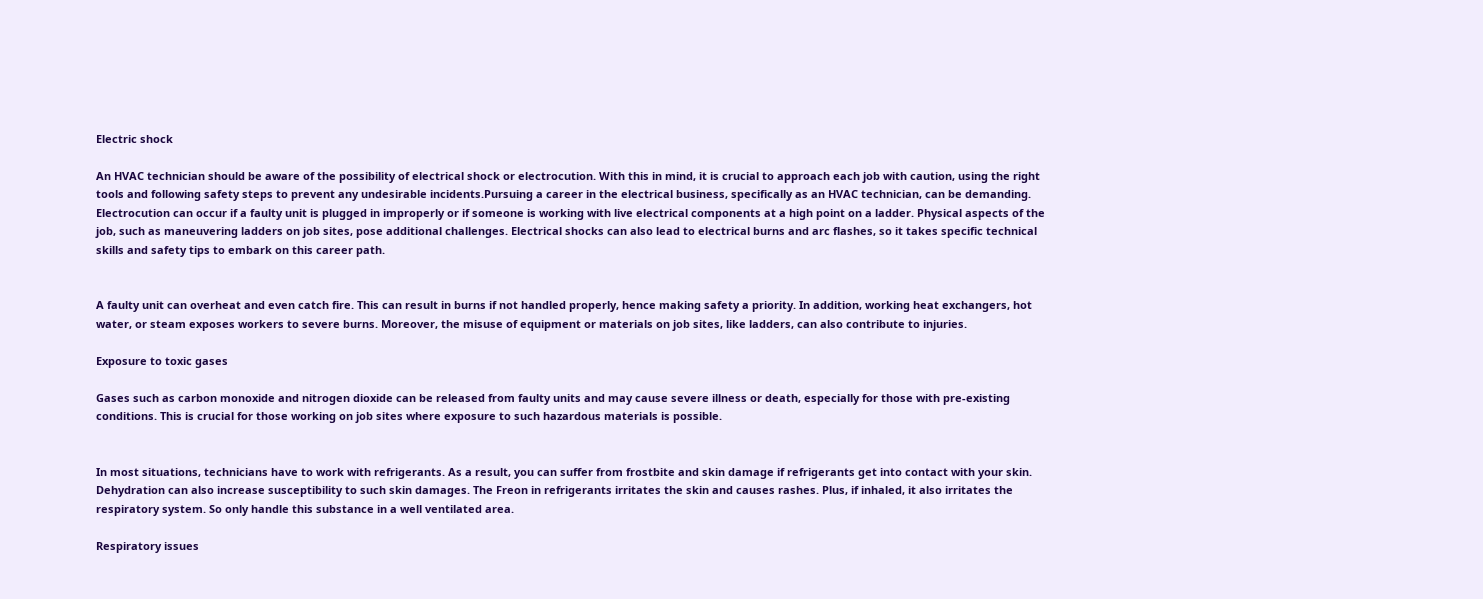Electric shock

An HVAC technician should be aware of the possibility of electrical shock or electrocution. With this in mind, it is crucial to approach each job with caution, using the right tools and following safety steps to prevent any undesirable incidents.Pursuing a career in the electrical business, specifically as an HVAC technician, can be demanding. Electrocution can occur if a faulty unit is plugged in improperly or if someone is working with live electrical components at a high point on a ladder. Physical aspects of the job, such as maneuvering ladders on job sites, pose additional challenges. Electrical shocks can also lead to electrical burns and arc flashes, so it takes specific technical skills and safety tips to embark on this career path.


A faulty unit can overheat and even catch fire. This can result in burns if not handled properly, hence making safety a priority. In addition, working heat exchangers, hot water, or steam exposes workers to severe burns. Moreover, the misuse of equipment or materials on job sites, like ladders, can also contribute to injuries.

Exposure to toxic gases

Gases such as carbon monoxide and nitrogen dioxide can be released from faulty units and may cause severe illness or death, especially for those with pre-existing conditions. This is crucial for those working on job sites where exposure to such hazardous materials is possible.


In most situations, technicians have to work with refrigerants. As a result, you can suffer from frostbite and skin damage if refrigerants get into contact with your skin. Dehydration can also increase susceptibility to such skin damages. The Freon in refrigerants irritates the skin and causes rashes. Plus, if inhaled, it also irritates the respiratory system. So only handle this substance in a well ventilated area.

Respiratory issues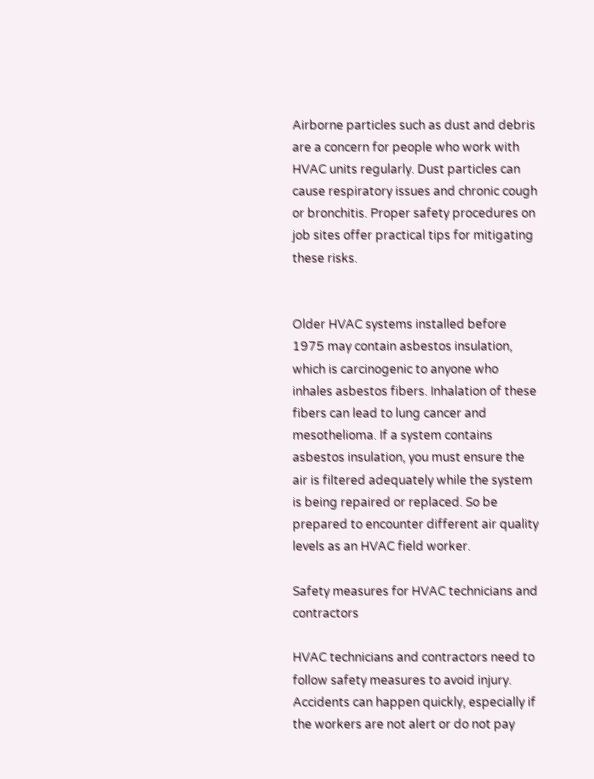Airborne particles such as dust and debris are a concern for people who work with HVAC units regularly. Dust particles can cause respiratory issues and chronic cough or bronchitis. Proper safety procedures on job sites offer practical tips for mitigating these risks.


Older HVAC systems installed before 1975 may contain asbestos insulation, which is carcinogenic to anyone who inhales asbestos fibers. Inhalation of these fibers can lead to lung cancer and mesothelioma. If a system contains asbestos insulation, you must ensure the air is filtered adequately while the system is being repaired or replaced. So be prepared to encounter different air quality levels as an HVAC field worker.

Safety measures for HVAC technicians and contractors

HVAC technicians and contractors need to follow safety measures to avoid injury. Accidents can happen quickly, especially if the workers are not alert or do not pay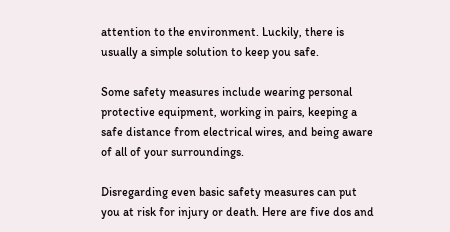attention to the environment. Luckily, there is usually a simple solution to keep you safe.

Some safety measures include wearing personal protective equipment, working in pairs, keeping a safe distance from electrical wires, and being aware of all of your surroundings.

Disregarding even basic safety measures can put you at risk for injury or death. Here are five dos and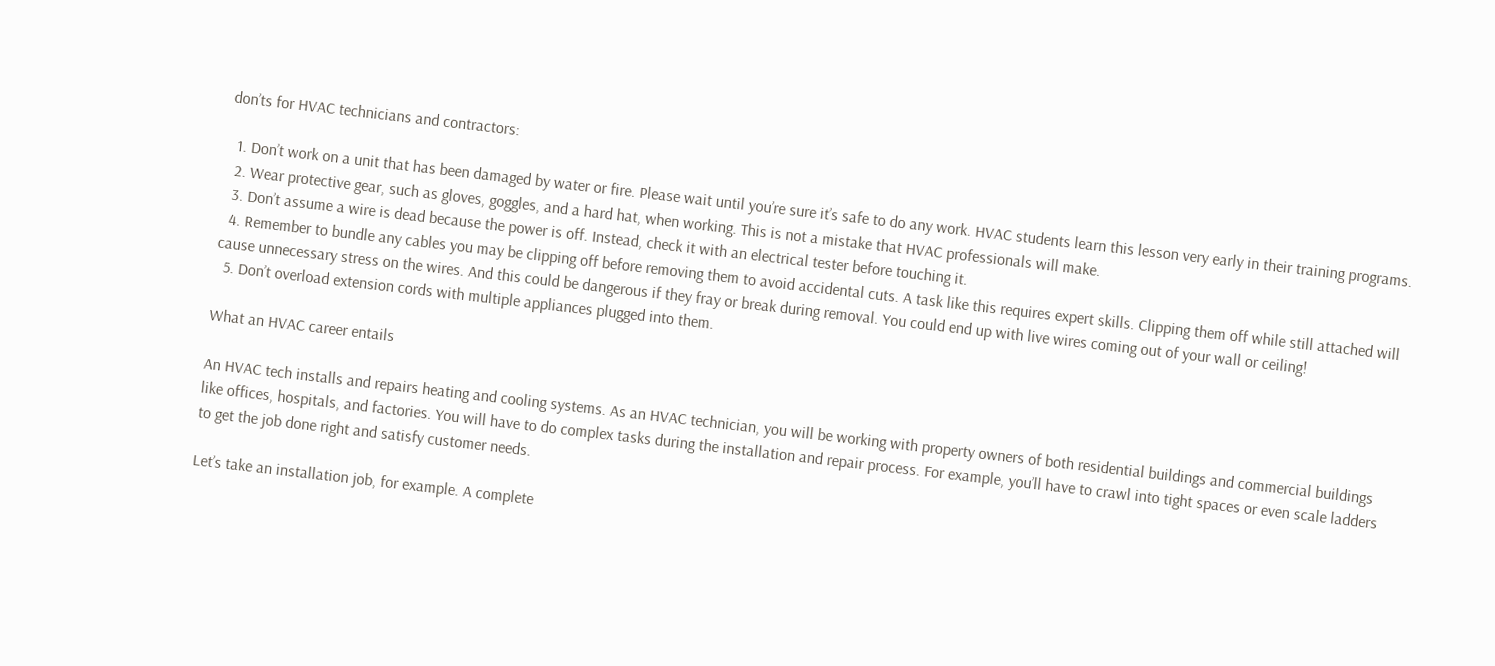don’ts for HVAC technicians and contractors:

  1. Don’t work on a unit that has been damaged by water or fire. Please wait until you’re sure it’s safe to do any work. HVAC students learn this lesson very early in their training programs.
  2. Wear protective gear, such as gloves, goggles, and a hard hat, when working. This is not a mistake that HVAC professionals will make.
  3. Don’t assume a wire is dead because the power is off. Instead, check it with an electrical tester before touching it.
  4. Remember to bundle any cables you may be clipping off before removing them to avoid accidental cuts. A task like this requires expert skills. Clipping them off while still attached will cause unnecessary stress on the wires. And this could be dangerous if they fray or break during removal. You could end up with live wires coming out of your wall or ceiling!
  5. Don’t overload extension cords with multiple appliances plugged into them.

What an HVAC career entails

An HVAC tech installs and repairs heating and cooling systems. As an HVAC technician, you will be working with property owners of both residential buildings and commercial buildings like offices, hospitals, and factories. You will have to do complex tasks during the installation and repair process. For example, you’ll have to crawl into tight spaces or even scale ladders to get the job done right and satisfy customer needs.

Let’s take an installation job, for example. A complete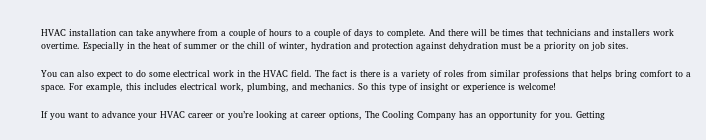HVAC installation can take anywhere from a couple of hours to a couple of days to complete. And there will be times that technicians and installers work overtime. Especially in the heat of summer or the chill of winter, hydration and protection against dehydration must be a priority on job sites.

You can also expect to do some electrical work in the HVAC field. The fact is there is a variety of roles from similar professions that helps bring comfort to a space. For example, this includes electrical work, plumbing, and mechanics. So this type of insight or experience is welcome!

If you want to advance your HVAC career or you’re looking at career options, The Cooling Company has an opportunity for you. Getting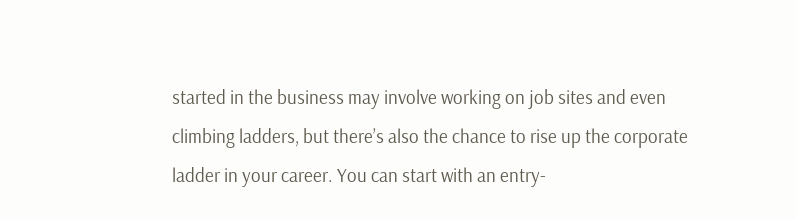started in the business may involve working on job sites and even climbing ladders, but there’s also the chance to rise up the corporate ladder in your career. You can start with an entry-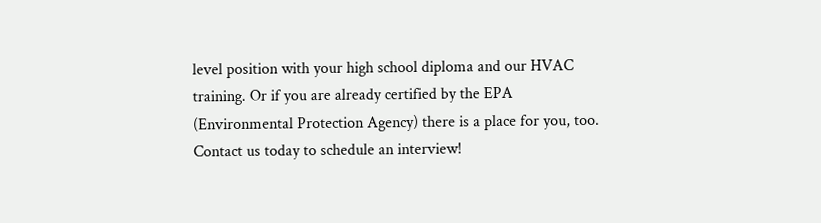level position with your high school diploma and our HVAC training. Or if you are already certified by the EPA (Environmental Protection Agency) there is a place for you, too. Contact us today to schedule an interview!